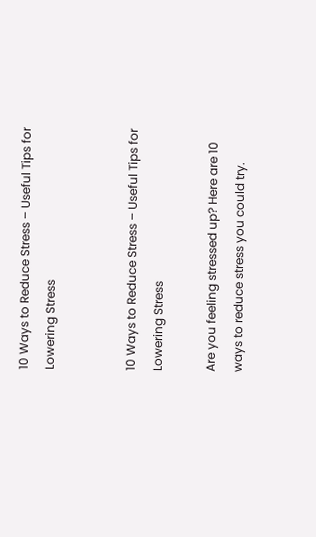10 Ways to Reduce Stress – Useful Tips for Lowering Stress


10 Ways to Reduce Stress – Useful Tips for Lowering Stress

Are you feeling stressed up? Here are 10 ways to reduce stress you could try.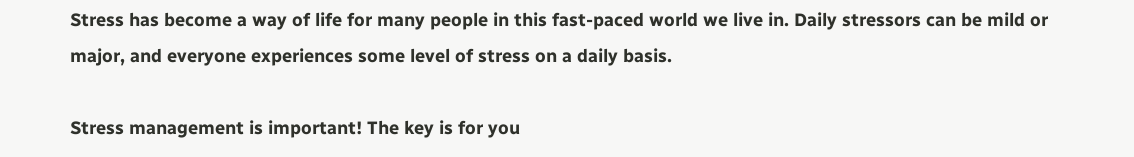Stress has become a way of life for many people in this fast-paced world we live in. Daily stressors can be mild or major, and everyone experiences some level of stress on a daily basis.

Stress management is important! The key is for you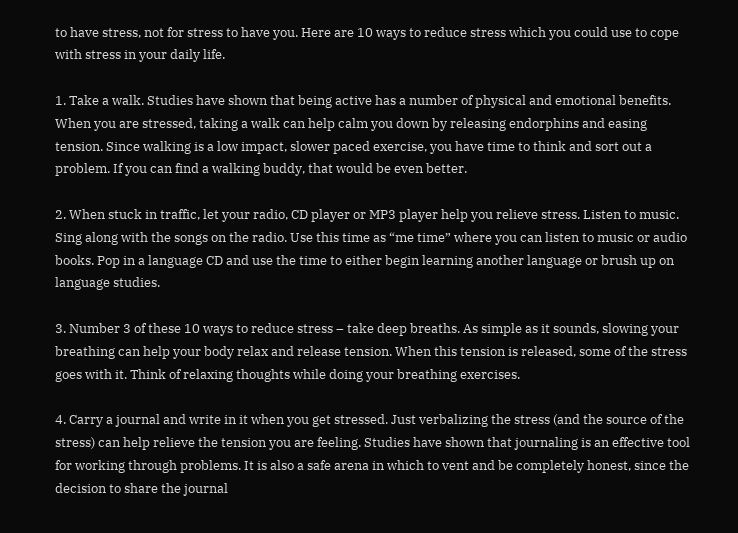to have stress, not for stress to have you. Here are 10 ways to reduce stress which you could use to cope with stress in your daily life.

1. Take a walk. Studies have shown that being active has a number of physical and emotional benefits. When you are stressed, taking a walk can help calm you down by releasing endorphins and easing tension. Since walking is a low impact, slower paced exercise, you have time to think and sort out a problem. If you can find a walking buddy, that would be even better.

2. When stuck in traffic, let your radio, CD player or MP3 player help you relieve stress. Listen to music. Sing along with the songs on the radio. Use this time as “me time” where you can listen to music or audio books. Pop in a language CD and use the time to either begin learning another language or brush up on language studies.

3. Number 3 of these 10 ways to reduce stress – take deep breaths. As simple as it sounds, slowing your breathing can help your body relax and release tension. When this tension is released, some of the stress goes with it. Think of relaxing thoughts while doing your breathing exercises.

4. Carry a journal and write in it when you get stressed. Just verbalizing the stress (and the source of the stress) can help relieve the tension you are feeling. Studies have shown that journaling is an effective tool for working through problems. It is also a safe arena in which to vent and be completely honest, since the decision to share the journal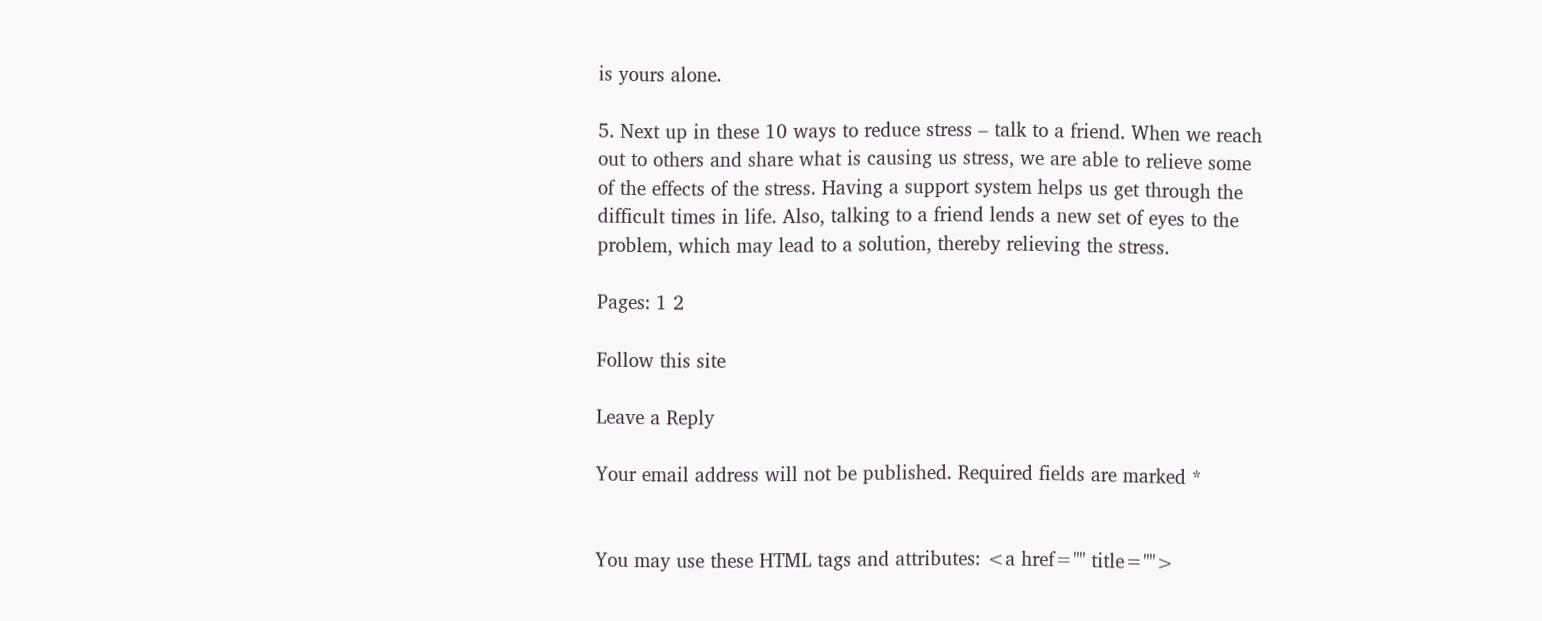is yours alone.

5. Next up in these 10 ways to reduce stress – talk to a friend. When we reach out to others and share what is causing us stress, we are able to relieve some of the effects of the stress. Having a support system helps us get through the difficult times in life. Also, talking to a friend lends a new set of eyes to the problem, which may lead to a solution, thereby relieving the stress.

Pages: 1 2

Follow this site

Leave a Reply

Your email address will not be published. Required fields are marked *


You may use these HTML tags and attributes: <a href="" title="">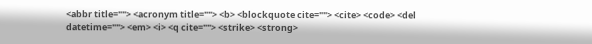<abbr title=""> <acronym title=""> <b> <blockquote cite=""> <cite> <code> <del datetime=""> <em> <i> <q cite=""> <strike> <strong>